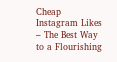Cheap Instagram Likes – The Best Way to a Flourishing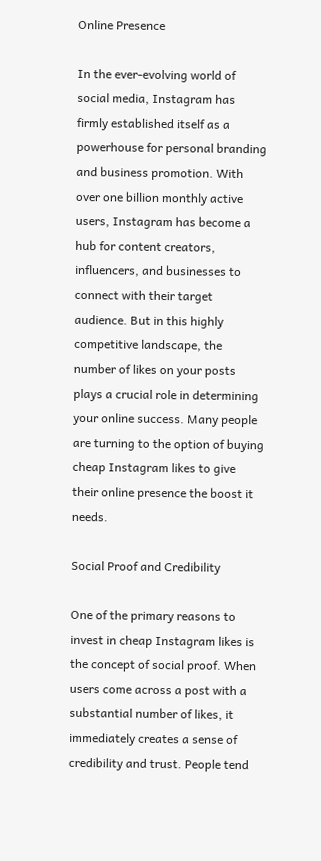Online Presence

In the ever-evolving world of social media, Instagram has firmly established itself as a powerhouse for personal branding and business promotion. With over one billion monthly active users, Instagram has become a hub for content creators, influencers, and businesses to connect with their target audience. But in this highly competitive landscape, the number of likes on your posts plays a crucial role in determining your online success. Many people are turning to the option of buying cheap Instagram likes to give their online presence the boost it needs.

Social Proof and Credibility

One of the primary reasons to invest in cheap Instagram likes is the concept of social proof. When users come across a post with a substantial number of likes, it immediately creates a sense of credibility and trust. People tend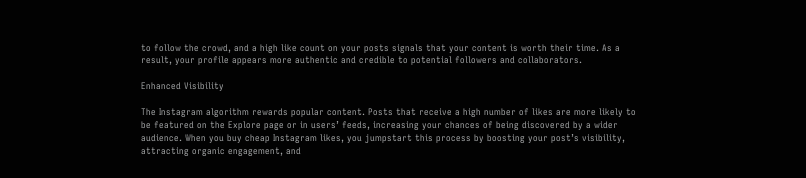to follow the crowd, and a high like count on your posts signals that your content is worth their time. As a result, your profile appears more authentic and credible to potential followers and collaborators.

Enhanced Visibility

The Instagram algorithm rewards popular content. Posts that receive a high number of likes are more likely to be featured on the Explore page or in users’ feeds, increasing your chances of being discovered by a wider audience. When you buy cheap Instagram likes, you jumpstart this process by boosting your post’s visibility, attracting organic engagement, and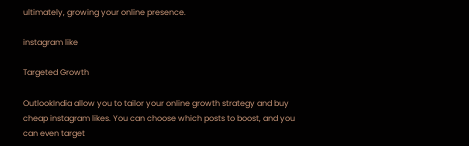ultimately, growing your online presence.

instagram like

Targeted Growth

OutlookIndia allow you to tailor your online growth strategy and buy cheap instagram likes. You can choose which posts to boost, and you can even target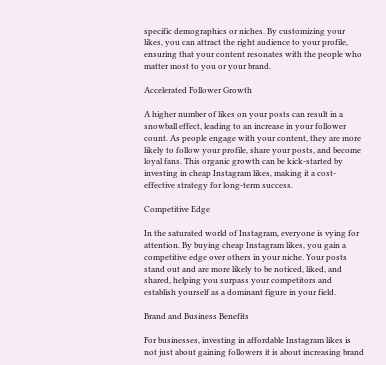specific demographics or niches. By customizing your likes, you can attract the right audience to your profile, ensuring that your content resonates with the people who matter most to you or your brand.

Accelerated Follower Growth

A higher number of likes on your posts can result in a snowball effect, leading to an increase in your follower count. As people engage with your content, they are more likely to follow your profile, share your posts, and become loyal fans. This organic growth can be kick-started by investing in cheap Instagram likes, making it a cost-effective strategy for long-term success.

Competitive Edge

In the saturated world of Instagram, everyone is vying for attention. By buying cheap Instagram likes, you gain a competitive edge over others in your niche. Your posts stand out and are more likely to be noticed, liked, and shared, helping you surpass your competitors and establish yourself as a dominant figure in your field.

Brand and Business Benefits

For businesses, investing in affordable Instagram likes is not just about gaining followers it is about increasing brand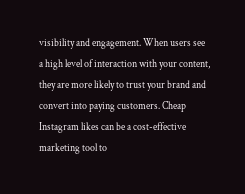visibility and engagement. When users see a high level of interaction with your content, they are more likely to trust your brand and convert into paying customers. Cheap Instagram likes can be a cost-effective marketing tool to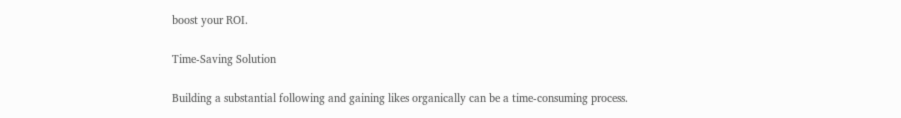boost your ROI.

Time-Saving Solution

Building a substantial following and gaining likes organically can be a time-consuming process.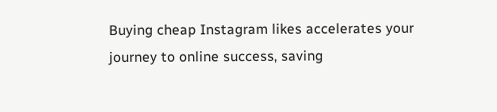Buying cheap Instagram likes accelerates your journey to online success, saving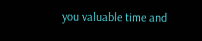you valuable time and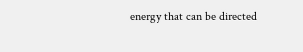energy that can be directed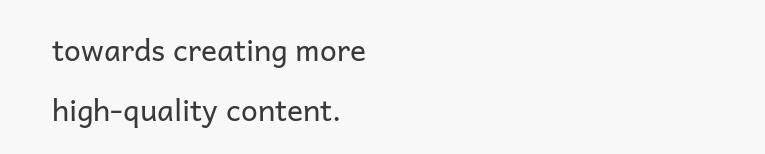towards creating more high-quality content.